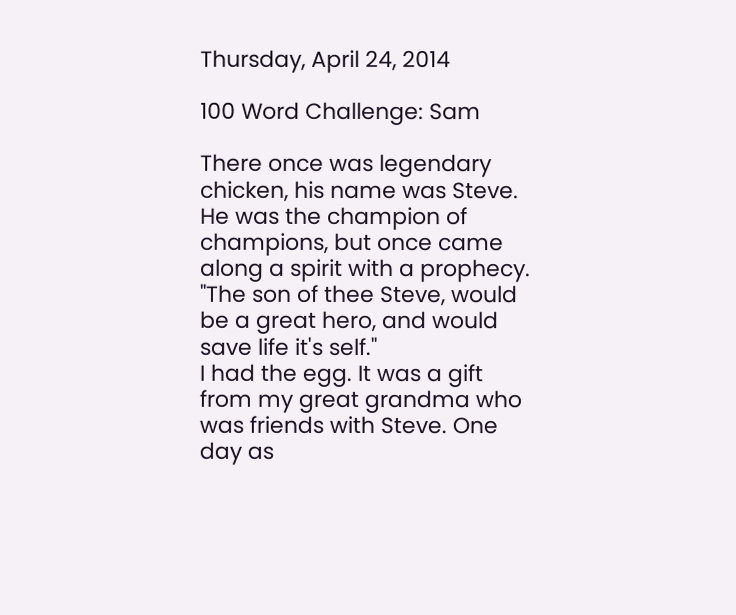Thursday, April 24, 2014

100 Word Challenge: Sam

There once was legendary chicken, his name was Steve. He was the champion of champions, but once came along a spirit with a prophecy.
"The son of thee Steve, would be a great hero, and would save life it's self."
I had the egg. It was a gift from my great grandma who was friends with Steve. One day as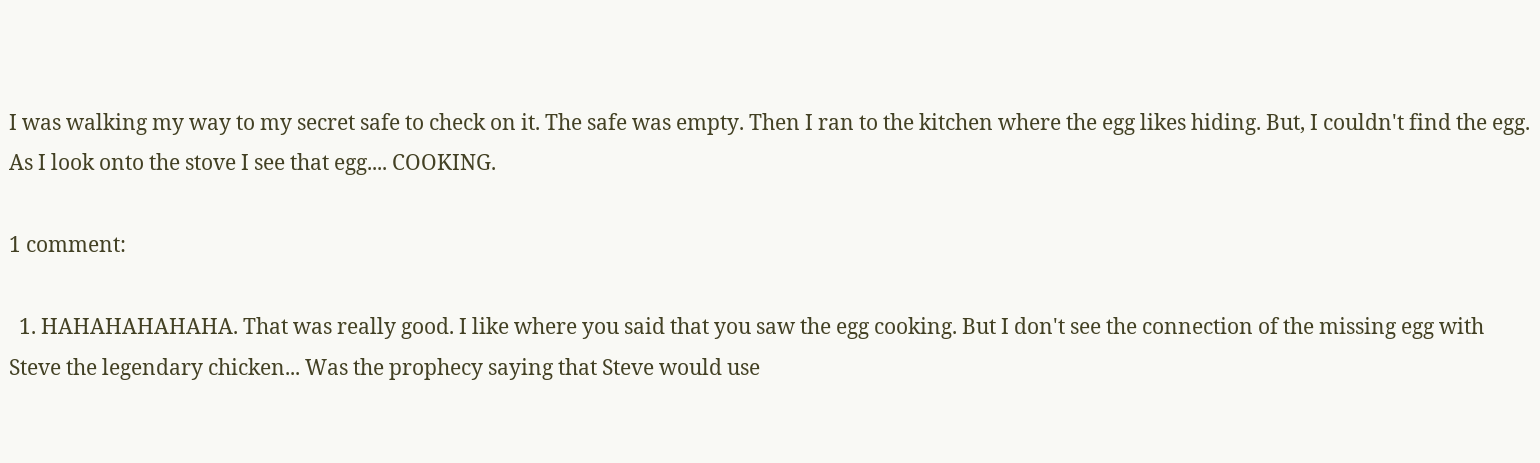I was walking my way to my secret safe to check on it. The safe was empty. Then I ran to the kitchen where the egg likes hiding. But, I couldn't find the egg. As I look onto the stove I see that egg.... COOKING.

1 comment:

  1. HAHAHAHAHAHA. That was really good. I like where you said that you saw the egg cooking. But I don't see the connection of the missing egg with Steve the legendary chicken... Was the prophecy saying that Steve would use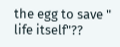the egg to save " life itself"??